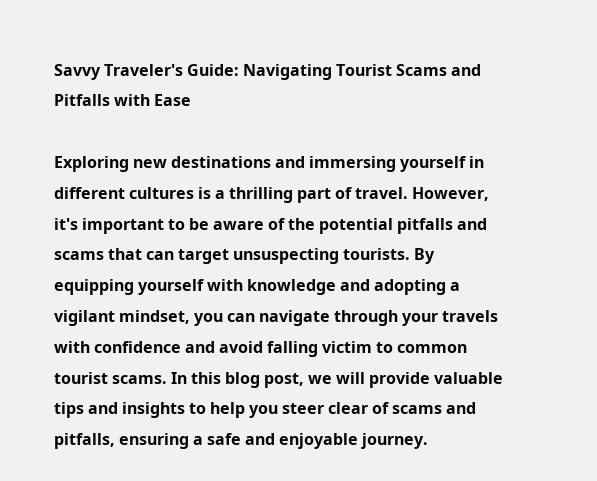Savvy Traveler's Guide: Navigating Tourist Scams and Pitfalls with Ease

Exploring new destinations and immersing yourself in different cultures is a thrilling part of travel. However, it's important to be aware of the potential pitfalls and scams that can target unsuspecting tourists. By equipping yourself with knowledge and adopting a vigilant mindset, you can navigate through your travels with confidence and avoid falling victim to common tourist scams. In this blog post, we will provide valuable tips and insights to help you steer clear of scams and pitfalls, ensuring a safe and enjoyable journey.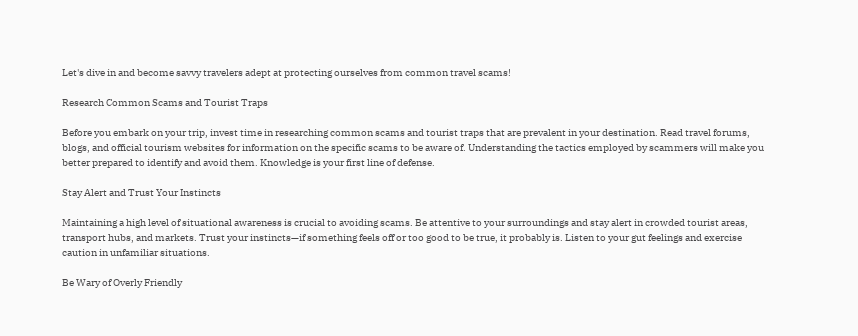Let's dive in and become savvy travelers adept at protecting ourselves from common travel scams!

Research Common Scams and Tourist Traps

Before you embark on your trip, invest time in researching common scams and tourist traps that are prevalent in your destination. Read travel forums, blogs, and official tourism websites for information on the specific scams to be aware of. Understanding the tactics employed by scammers will make you better prepared to identify and avoid them. Knowledge is your first line of defense.

Stay Alert and Trust Your Instincts

Maintaining a high level of situational awareness is crucial to avoiding scams. Be attentive to your surroundings and stay alert in crowded tourist areas, transport hubs, and markets. Trust your instincts—if something feels off or too good to be true, it probably is. Listen to your gut feelings and exercise caution in unfamiliar situations.

Be Wary of Overly Friendly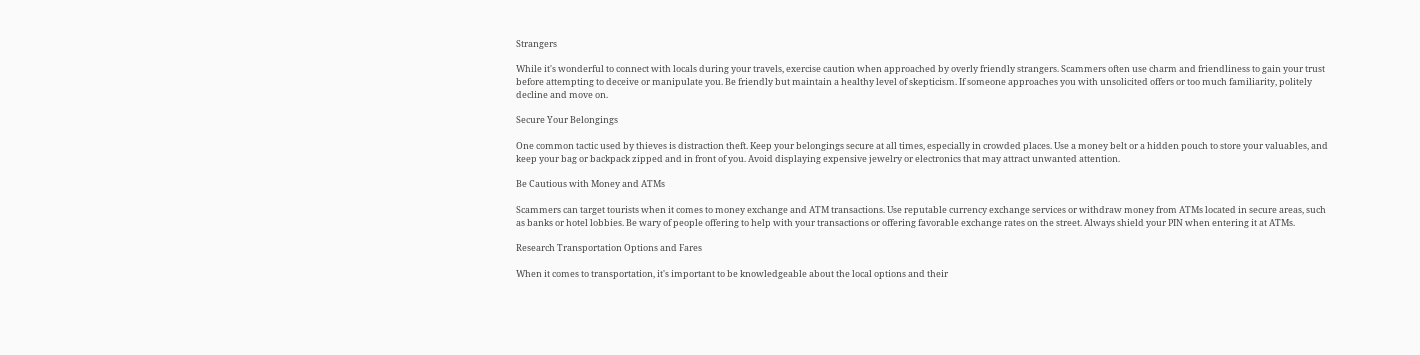Strangers

While it's wonderful to connect with locals during your travels, exercise caution when approached by overly friendly strangers. Scammers often use charm and friendliness to gain your trust before attempting to deceive or manipulate you. Be friendly but maintain a healthy level of skepticism. If someone approaches you with unsolicited offers or too much familiarity, politely decline and move on.

Secure Your Belongings

One common tactic used by thieves is distraction theft. Keep your belongings secure at all times, especially in crowded places. Use a money belt or a hidden pouch to store your valuables, and keep your bag or backpack zipped and in front of you. Avoid displaying expensive jewelry or electronics that may attract unwanted attention.

Be Cautious with Money and ATMs

Scammers can target tourists when it comes to money exchange and ATM transactions. Use reputable currency exchange services or withdraw money from ATMs located in secure areas, such as banks or hotel lobbies. Be wary of people offering to help with your transactions or offering favorable exchange rates on the street. Always shield your PIN when entering it at ATMs.

Research Transportation Options and Fares

When it comes to transportation, it's important to be knowledgeable about the local options and their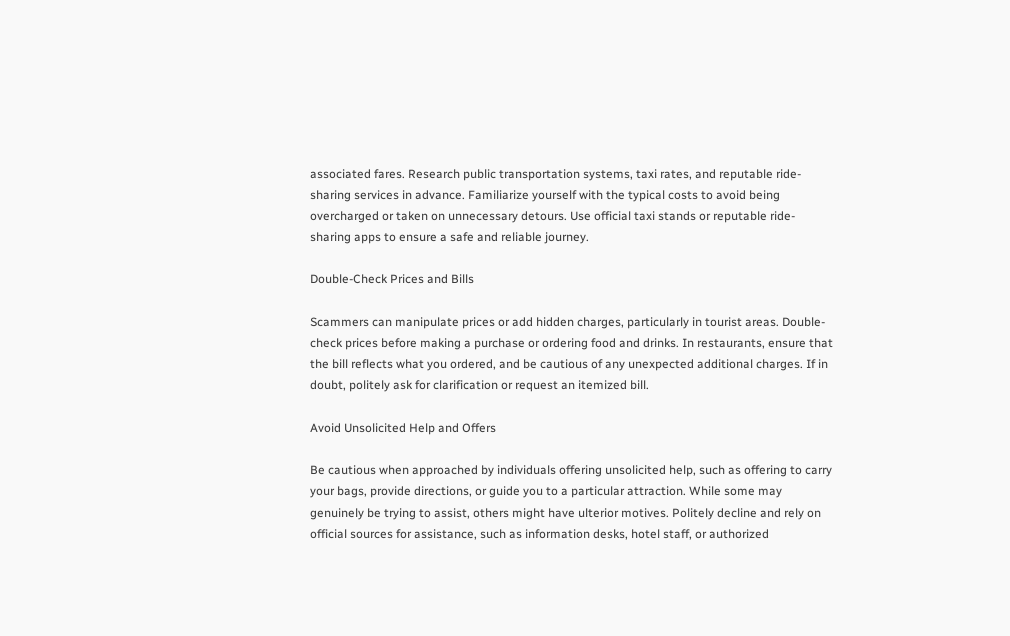associated fares. Research public transportation systems, taxi rates, and reputable ride-sharing services in advance. Familiarize yourself with the typical costs to avoid being overcharged or taken on unnecessary detours. Use official taxi stands or reputable ride-sharing apps to ensure a safe and reliable journey.

Double-Check Prices and Bills

Scammers can manipulate prices or add hidden charges, particularly in tourist areas. Double-check prices before making a purchase or ordering food and drinks. In restaurants, ensure that the bill reflects what you ordered, and be cautious of any unexpected additional charges. If in doubt, politely ask for clarification or request an itemized bill.

Avoid Unsolicited Help and Offers

Be cautious when approached by individuals offering unsolicited help, such as offering to carry your bags, provide directions, or guide you to a particular attraction. While some may genuinely be trying to assist, others might have ulterior motives. Politely decline and rely on official sources for assistance, such as information desks, hotel staff, or authorized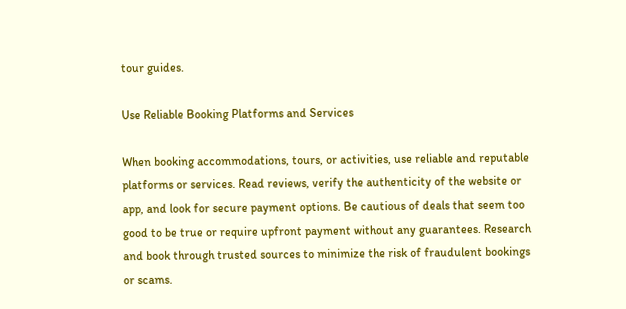tour guides.

Use Reliable Booking Platforms and Services

When booking accommodations, tours, or activities, use reliable and reputable platforms or services. Read reviews, verify the authenticity of the website or app, and look for secure payment options. Be cautious of deals that seem too good to be true or require upfront payment without any guarantees. Research and book through trusted sources to minimize the risk of fraudulent bookings or scams.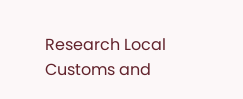Research Local Customs and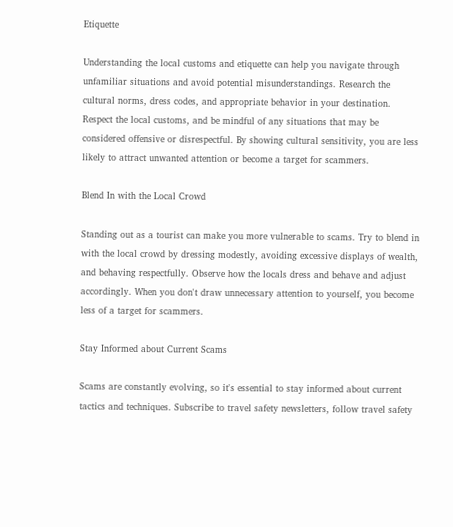Etiquette

Understanding the local customs and etiquette can help you navigate through unfamiliar situations and avoid potential misunderstandings. Research the cultural norms, dress codes, and appropriate behavior in your destination. Respect the local customs, and be mindful of any situations that may be considered offensive or disrespectful. By showing cultural sensitivity, you are less likely to attract unwanted attention or become a target for scammers.

Blend In with the Local Crowd

Standing out as a tourist can make you more vulnerable to scams. Try to blend in with the local crowd by dressing modestly, avoiding excessive displays of wealth, and behaving respectfully. Observe how the locals dress and behave and adjust accordingly. When you don't draw unnecessary attention to yourself, you become less of a target for scammers.

Stay Informed about Current Scams

Scams are constantly evolving, so it's essential to stay informed about current tactics and techniques. Subscribe to travel safety newsletters, follow travel safety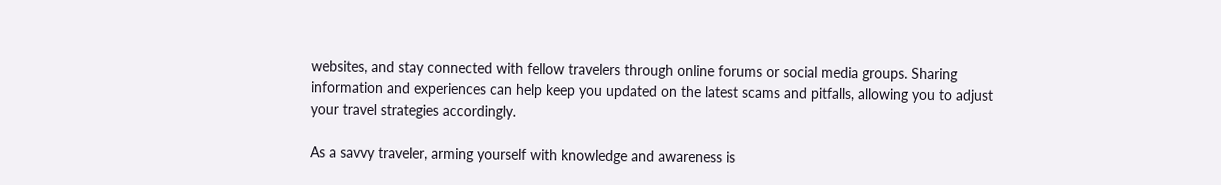websites, and stay connected with fellow travelers through online forums or social media groups. Sharing information and experiences can help keep you updated on the latest scams and pitfalls, allowing you to adjust your travel strategies accordingly.

As a savvy traveler, arming yourself with knowledge and awareness is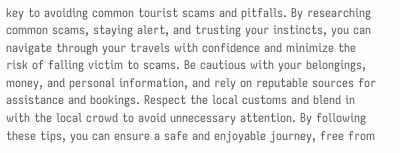key to avoiding common tourist scams and pitfalls. By researching common scams, staying alert, and trusting your instincts, you can navigate through your travels with confidence and minimize the risk of falling victim to scams. Be cautious with your belongings, money, and personal information, and rely on reputable sources for assistance and bookings. Respect the local customs and blend in with the local crowd to avoid unnecessary attention. By following these tips, you can ensure a safe and enjoyable journey, free from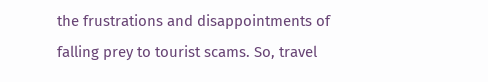the frustrations and disappointments of falling prey to tourist scams. So, travel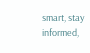smart, stay informed,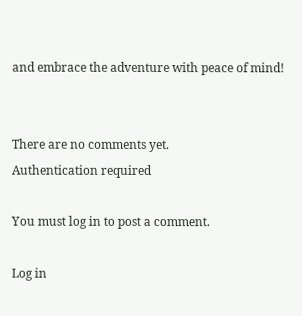and embrace the adventure with peace of mind!


There are no comments yet.
Authentication required

You must log in to post a comment.

Log in